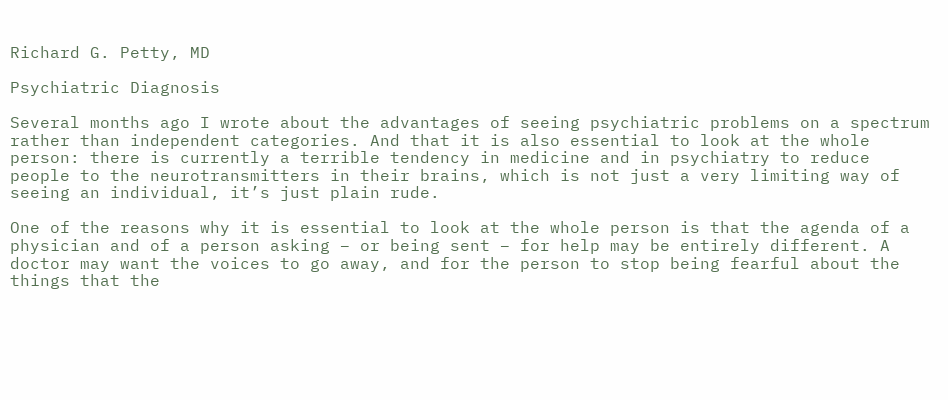Richard G. Petty, MD

Psychiatric Diagnosis

Several months ago I wrote about the advantages of seeing psychiatric problems on a spectrum rather than independent categories. And that it is also essential to look at the whole person: there is currently a terrible tendency in medicine and in psychiatry to reduce people to the neurotransmitters in their brains, which is not just a very limiting way of seeing an individual, it’s just plain rude.

One of the reasons why it is essential to look at the whole person is that the agenda of a physician and of a person asking – or being sent – for help may be entirely different. A doctor may want the voices to go away, and for the person to stop being fearful about the things that the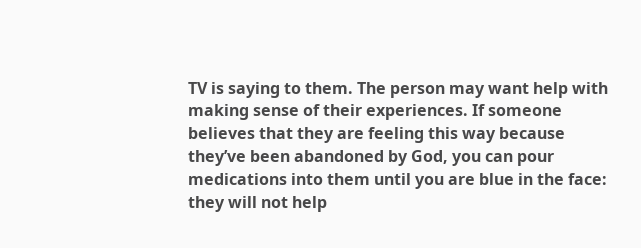TV is saying to them. The person may want help with making sense of their experiences. If someone believes that they are feeling this way because they’ve been abandoned by God, you can pour medications into them until you are blue in the face: they will not help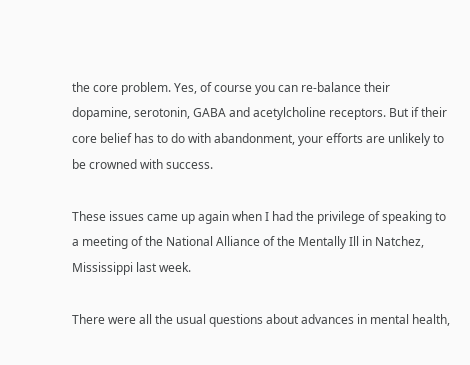the core problem. Yes, of course you can re-balance their dopamine, serotonin, GABA and acetylcholine receptors. But if their core belief has to do with abandonment, your efforts are unlikely to be crowned with success.

These issues came up again when I had the privilege of speaking to a meeting of the National Alliance of the Mentally Ill in Natchez, Mississippi last week.

There were all the usual questions about advances in mental health,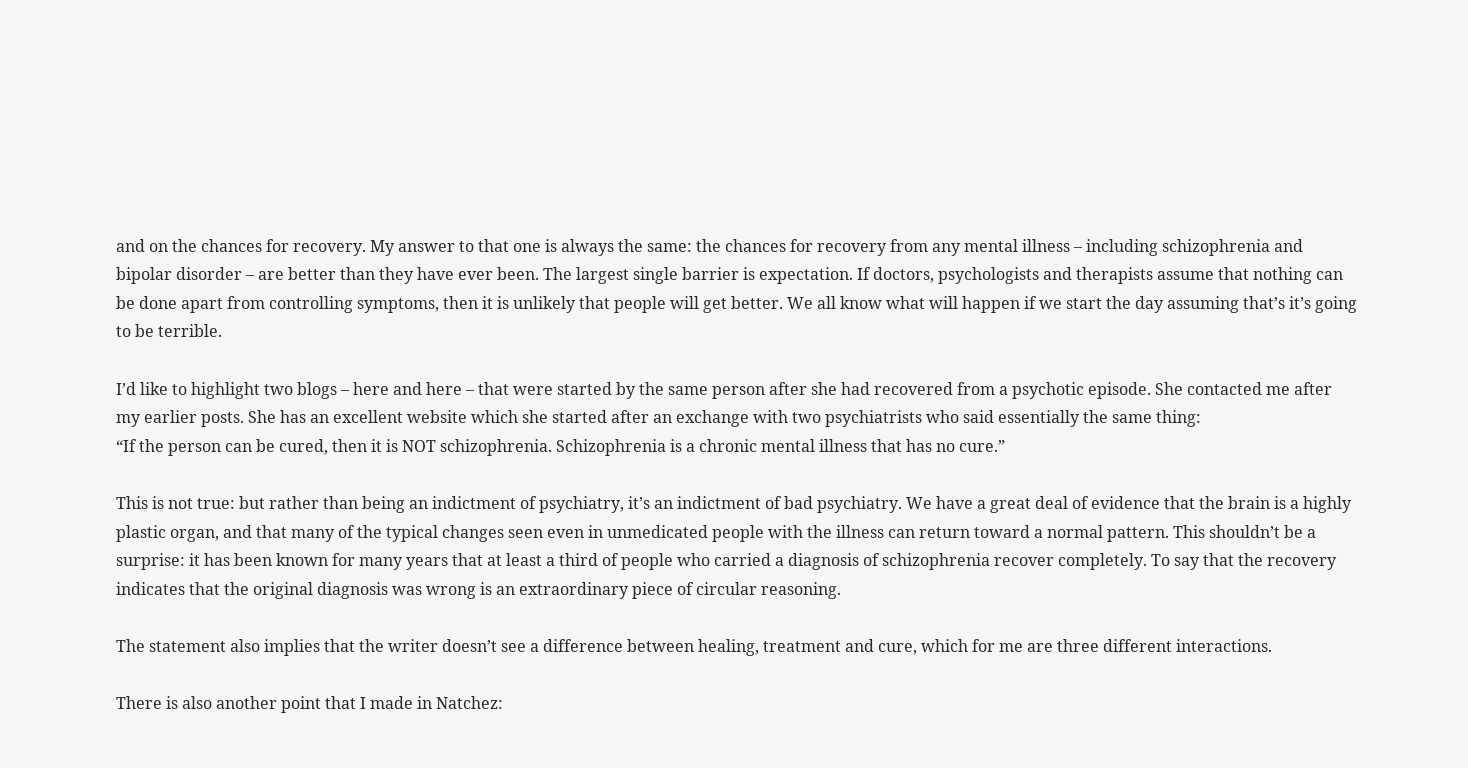and on the chances for recovery. My answer to that one is always the same: the chances for recovery from any mental illness – including schizophrenia and bipolar disorder – are better than they have ever been. The largest single barrier is expectation. If doctors, psychologists and therapists assume that nothing can be done apart from controlling symptoms, then it is unlikely that people will get better. We all know what will happen if we start the day assuming that’s it’s going to be terrible.

I’d like to highlight two blogs – here and here – that were started by the same person after she had recovered from a psychotic episode. She contacted me after my earlier posts. She has an excellent website which she started after an exchange with two psychiatrists who said essentially the same thing:
“If the person can be cured, then it is NOT schizophrenia. Schizophrenia is a chronic mental illness that has no cure.”

This is not true: but rather than being an indictment of psychiatry, it’s an indictment of bad psychiatry. We have a great deal of evidence that the brain is a highly plastic organ, and that many of the typical changes seen even in unmedicated people with the illness can return toward a normal pattern. This shouldn’t be a surprise: it has been known for many years that at least a third of people who carried a diagnosis of schizophrenia recover completely. To say that the recovery indicates that the original diagnosis was wrong is an extraordinary piece of circular reasoning.

The statement also implies that the writer doesn’t see a difference between healing, treatment and cure, which for me are three different interactions.

There is also another point that I made in Natchez: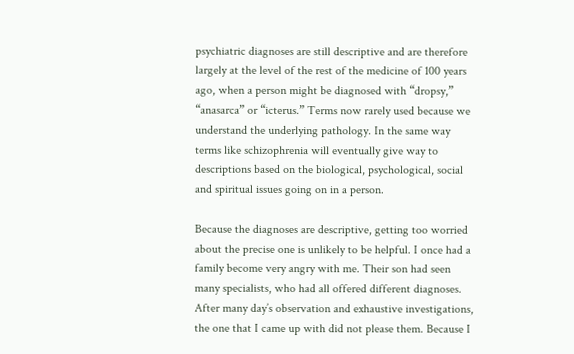psychiatric diagnoses are still descriptive and are therefore largely at the level of the rest of the medicine of 100 years ago, when a person might be diagnosed with “dropsy,” “anasarca” or “icterus.” Terms now rarely used because we understand the underlying pathology. In the same way terms like schizophrenia will eventually give way to descriptions based on the biological, psychological, social and spiritual issues going on in a person.

Because the diagnoses are descriptive, getting too worried about the precise one is unlikely to be helpful. I once had a family become very angry with me. Their son had seen many specialists, who had all offered different diagnoses. After many day’s observation and exhaustive investigations, the one that I came up with did not please them. Because I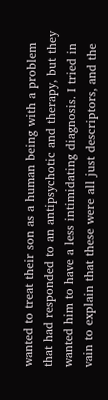wanted to treat their son as a human being with a problem that had responded to an antipsychotic and therapy, but they wanted him to have a less intimidating diagnosis. I tried in vain to explain that these were all just descriptors, and the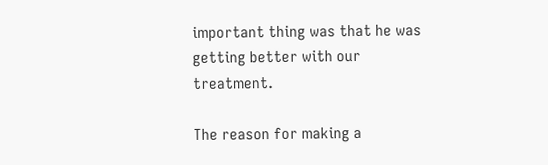important thing was that he was getting better with our treatment.

The reason for making a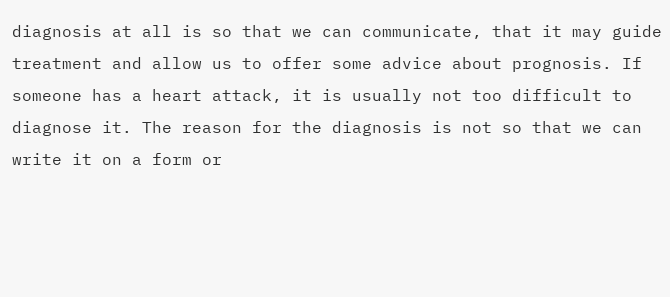diagnosis at all is so that we can communicate, that it may guide treatment and allow us to offer some advice about prognosis. If someone has a heart attack, it is usually not too difficult to diagnose it. The reason for the diagnosis is not so that we can write it on a form or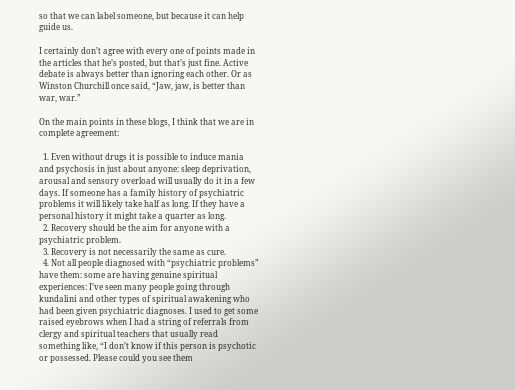so that we can label someone, but because it can help guide us.

I certainly don’t agree with every one of points made in the articles that he’s posted, but that’s just fine. Active debate is always better than ignoring each other. Or as Winston Churchill once said, “Jaw, jaw, is better than war, war.”

On the main points in these blogs, I think that we are in complete agreement:

  1. Even without drugs it is possible to induce mania and psychosis in just about anyone: sleep deprivation, arousal and sensory overload will usually do it in a few days. If someone has a family history of psychiatric problems it will likely take half as long. If they have a personal history it might take a quarter as long.
  2. Recovery should be the aim for anyone with a psychiatric problem.
  3. Recovery is not necessarily the same as cure.
  4. Not all people diagnosed with “psychiatric problems” have them: some are having genuine spiritual experiences: I’ve seen many people going through kundalini and other types of spiritual awakening who had been given psychiatric diagnoses. I used to get some raised eyebrows when I had a string of referrals from clergy and spiritual teachers that usually read something like, “I don’t know if this person is psychotic or possessed. Please could you see them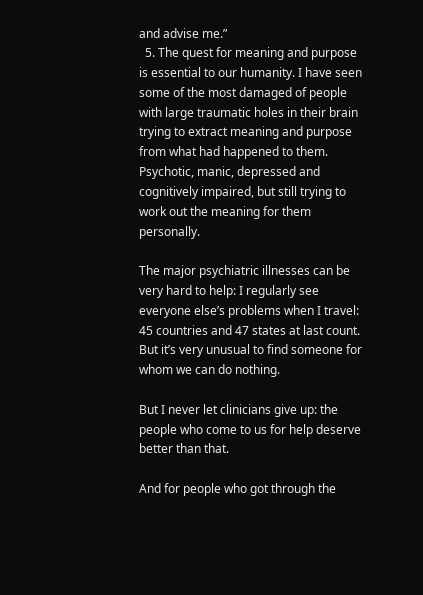and advise me.”
  5. The quest for meaning and purpose is essential to our humanity. I have seen some of the most damaged of people with large traumatic holes in their brain trying to extract meaning and purpose from what had happened to them. Psychotic, manic, depressed and cognitively impaired, but still trying to work out the meaning for them personally.

The major psychiatric illnesses can be very hard to help: I regularly see everyone else’s problems when I travel: 45 countries and 47 states at last count. But it’s very unusual to find someone for whom we can do nothing.

But I never let clinicians give up: the people who come to us for help deserve better than that.

And for people who got through the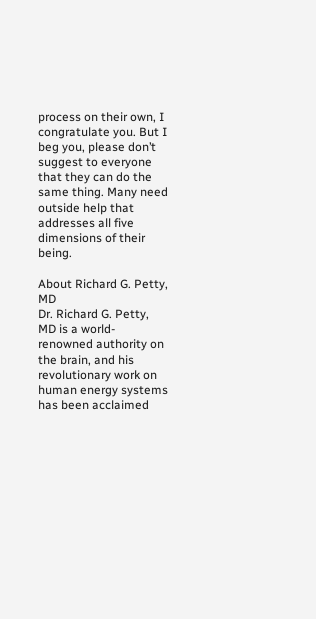process on their own, I congratulate you. But I beg you, please don’t suggest to everyone that they can do the same thing. Many need outside help that addresses all five dimensions of their being.

About Richard G. Petty, MD
Dr. Richard G. Petty, MD is a world-renowned authority on the brain, and his revolutionary work on human energy systems has been acclaimed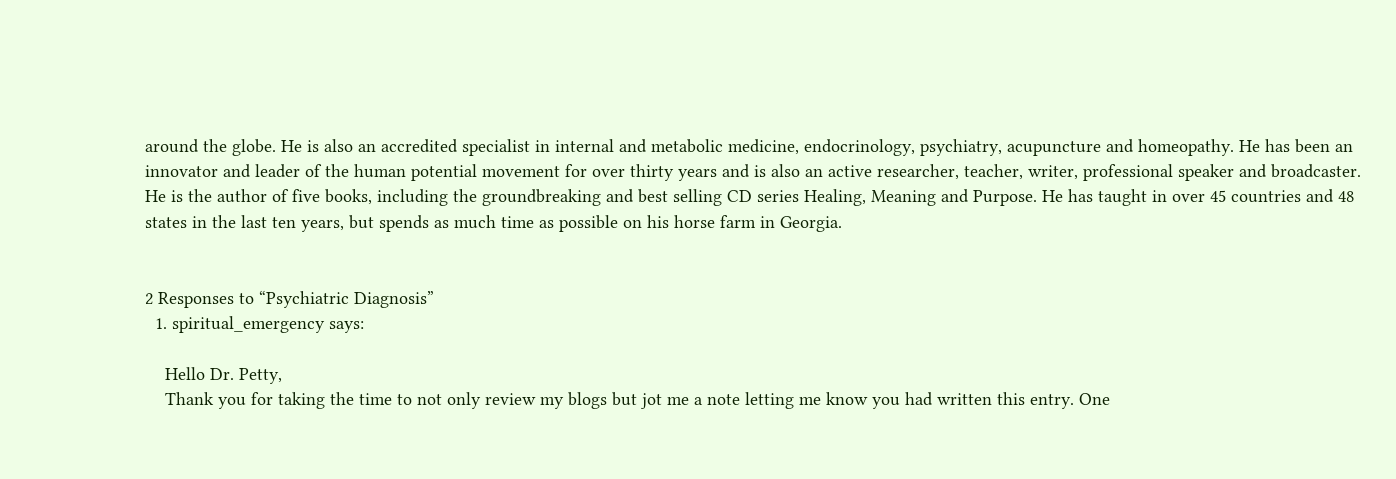around the globe. He is also an accredited specialist in internal and metabolic medicine, endocrinology, psychiatry, acupuncture and homeopathy. He has been an innovator and leader of the human potential movement for over thirty years and is also an active researcher, teacher, writer, professional speaker and broadcaster. He is the author of five books, including the groundbreaking and best selling CD series Healing, Meaning and Purpose. He has taught in over 45 countries and 48 states in the last ten years, but spends as much time as possible on his horse farm in Georgia.


2 Responses to “Psychiatric Diagnosis”
  1. spiritual_emergency says:

    Hello Dr. Petty,
    Thank you for taking the time to not only review my blogs but jot me a note letting me know you had written this entry. One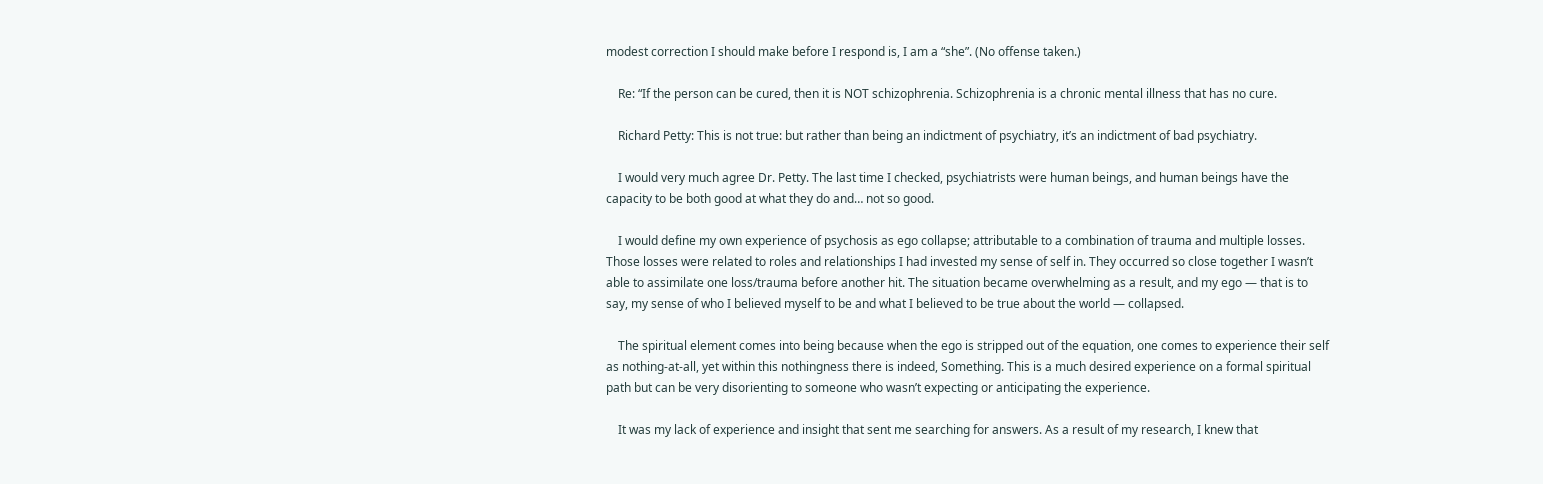modest correction I should make before I respond is, I am a “she”. (No offense taken.)

    Re: “If the person can be cured, then it is NOT schizophrenia. Schizophrenia is a chronic mental illness that has no cure.

    Richard Petty: This is not true: but rather than being an indictment of psychiatry, it’s an indictment of bad psychiatry.

    I would very much agree Dr. Petty. The last time I checked, psychiatrists were human beings, and human beings have the capacity to be both good at what they do and… not so good.

    I would define my own experience of psychosis as ego collapse; attributable to a combination of trauma and multiple losses. Those losses were related to roles and relationships I had invested my sense of self in. They occurred so close together I wasn’t able to assimilate one loss/trauma before another hit. The situation became overwhelming as a result, and my ego — that is to say, my sense of who I believed myself to be and what I believed to be true about the world — collapsed.

    The spiritual element comes into being because when the ego is stripped out of the equation, one comes to experience their self as nothing-at-all, yet within this nothingness there is indeed, Something. This is a much desired experience on a formal spiritual path but can be very disorienting to someone who wasn’t expecting or anticipating the experience.

    It was my lack of experience and insight that sent me searching for answers. As a result of my research, I knew that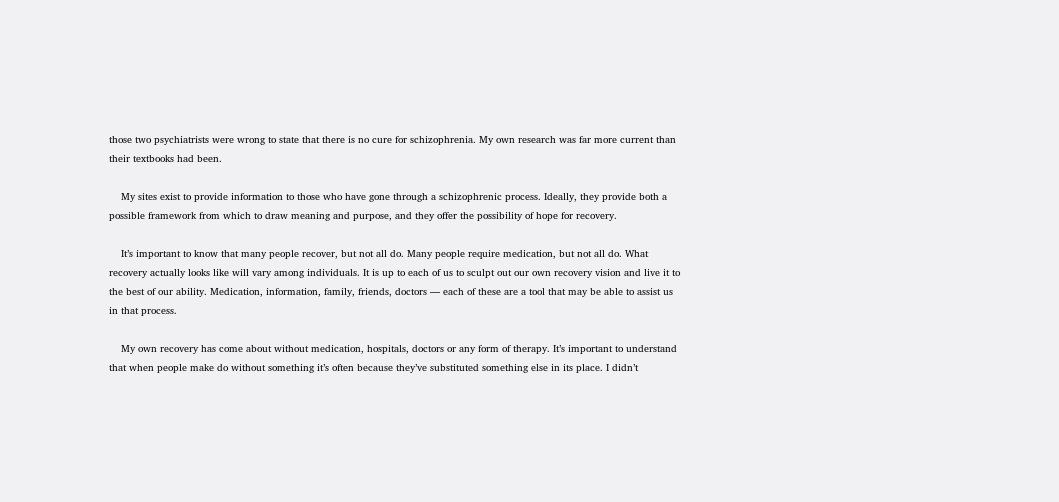those two psychiatrists were wrong to state that there is no cure for schizophrenia. My own research was far more current than their textbooks had been.

    My sites exist to provide information to those who have gone through a schizophrenic process. Ideally, they provide both a possible framework from which to draw meaning and purpose, and they offer the possibility of hope for recovery.

    It’s important to know that many people recover, but not all do. Many people require medication, but not all do. What recovery actually looks like will vary among individuals. It is up to each of us to sculpt out our own recovery vision and live it to the best of our ability. Medication, information, family, friends, doctors — each of these are a tool that may be able to assist us in that process.

    My own recovery has come about without medication, hospitals, doctors or any form of therapy. It’s important to understand that when people make do without something it’s often because they’ve substituted something else in its place. I didn’t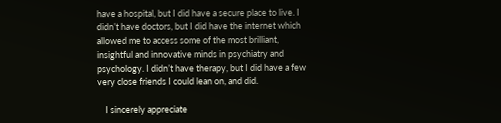have a hospital, but I did have a secure place to live. I didn’t have doctors, but I did have the internet which allowed me to access some of the most brilliant, insightful and innovative minds in psychiatry and psychology. I didn’t have therapy, but I did have a few very close friends I could lean on, and did.

    I sincerely appreciate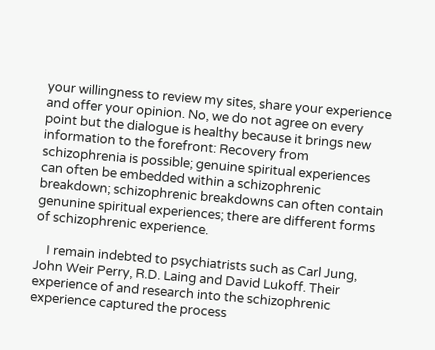your willingness to review my sites, share your experience and offer your opinion. No, we do not agree on every point but the dialogue is healthy because it brings new information to the forefront: Recovery from schizophrenia is possible; genuine spiritual experiences can often be embedded within a schizophrenic breakdown; schizophrenic breakdowns can often contain genunine spiritual experiences; there are different forms of schizophrenic experience.

    I remain indebted to psychiatrists such as Carl Jung, John Weir Perry, R.D. Laing and David Lukoff. Their experience of and research into the schizophrenic experience captured the process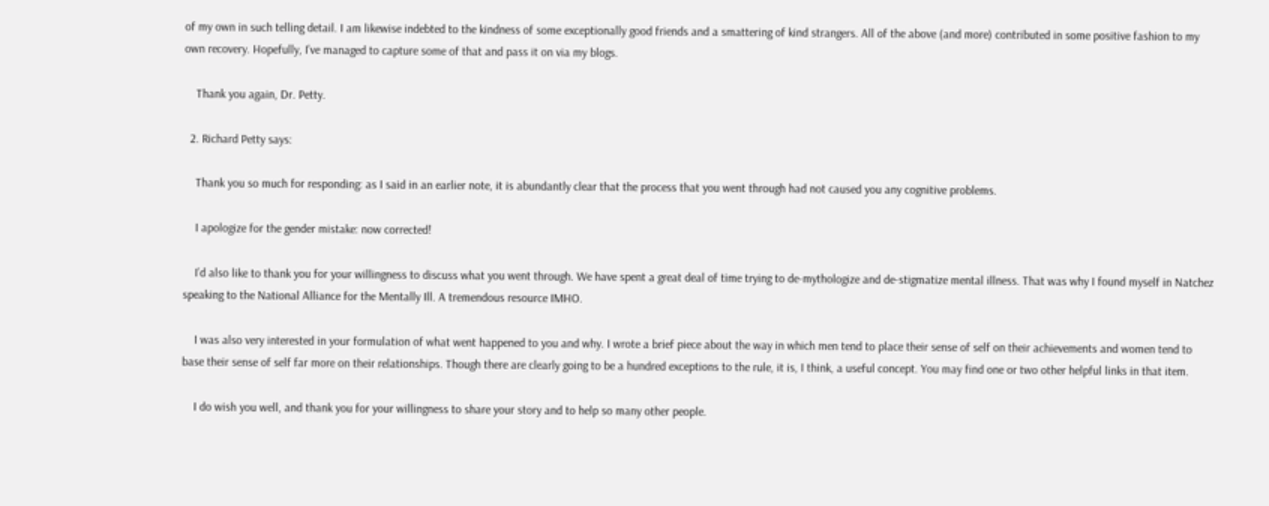of my own in such telling detail. I am likewise indebted to the kindness of some exceptionally good friends and a smattering of kind strangers. All of the above (and more) contributed in some positive fashion to my own recovery. Hopefully, I’ve managed to capture some of that and pass it on via my blogs.

    Thank you again, Dr. Petty.

  2. Richard Petty says:

    Thank you so much for responding: as I said in an earlier note, it is abundantly clear that the process that you went through had not caused you any cognitive problems.

    I apologize for the gender mistake: now corrected!

    I’d also like to thank you for your willingness to discuss what you went through. We have spent a great deal of time trying to de-mythologize and de-stigmatize mental illness. That was why I found myself in Natchez speaking to the National Alliance for the Mentally Ill. A tremendous resource IMHO.

    I was also very interested in your formulation of what went happened to you and why. I wrote a brief piece about the way in which men tend to place their sense of self on their achievements and women tend to base their sense of self far more on their relationships. Though there are clearly going to be a hundred exceptions to the rule, it is, I think, a useful concept. You may find one or two other helpful links in that item.

    I do wish you well, and thank you for your willingness to share your story and to help so many other people.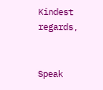Kindest regards,


Speak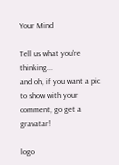Your Mind

Tell us what you're thinking...
and oh, if you want a pic to show with your comment, go get a gravatar!

logo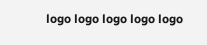logo logo logo logo logo